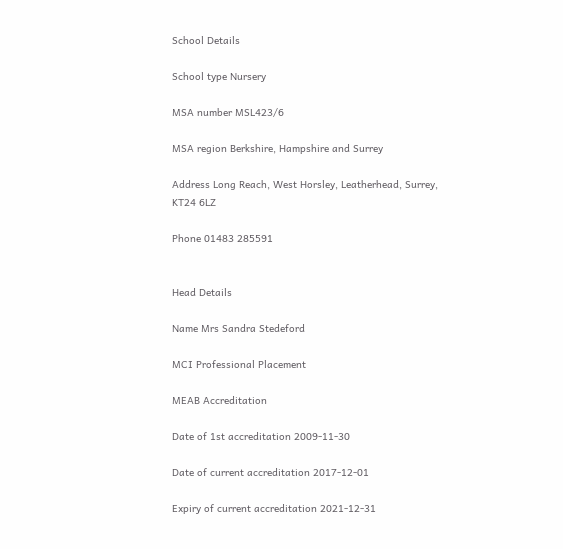School Details

School type Nursery

MSA number MSL423/6

MSA region Berkshire, Hampshire and Surrey

Address Long Reach, West Horsley, Leatherhead, Surrey, KT24 6LZ

Phone 01483 285591


Head Details

Name Mrs Sandra Stedeford

MCI Professional Placement

MEAB Accreditation

Date of 1st accreditation 2009-11-30

Date of current accreditation 2017-12-01

Expiry of current accreditation 2021-12-31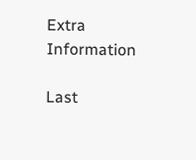Extra Information

Last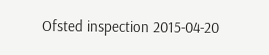Ofsted inspection 2015-04-20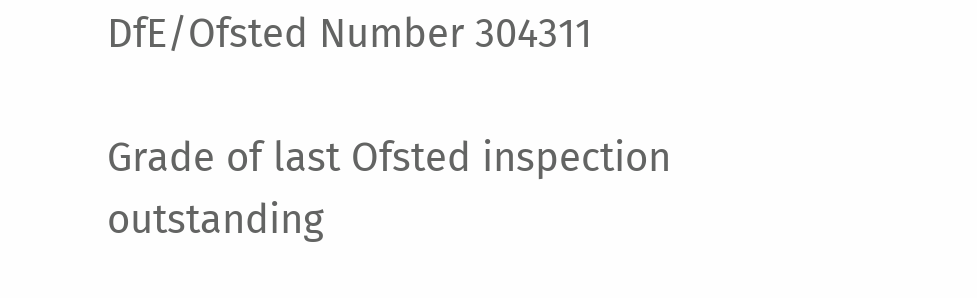DfE/Ofsted Number 304311

Grade of last Ofsted inspection outstanding